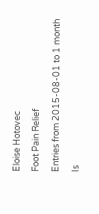Eloise Hotovec

Foot Pain Relief

Entries from 2015-08-01 to 1 month

Is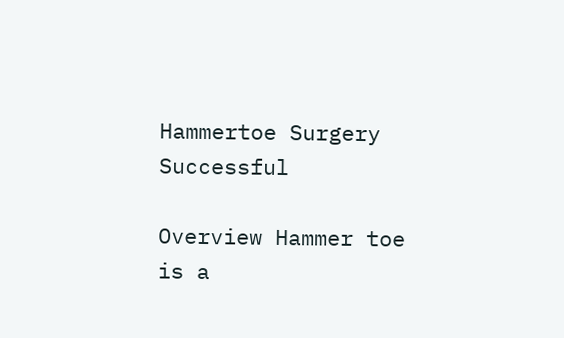Hammertoe Surgery Successful

Overview Hammer toe is a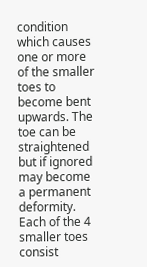condition which causes one or more of the smaller toes to become bent upwards. The toe can be straightened but if ignored may become a permanent deformity. Each of the 4 smaller toes consist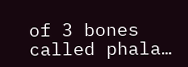of 3 bones called phala…